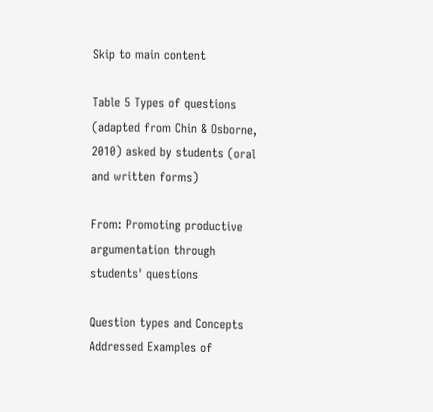Skip to main content

Table 5 Types of questions (adapted from Chin & Osborne, 2010) asked by students (oral and written forms)

From: Promoting productive argumentation through students' questions

Question types and Concepts Addressed Examples of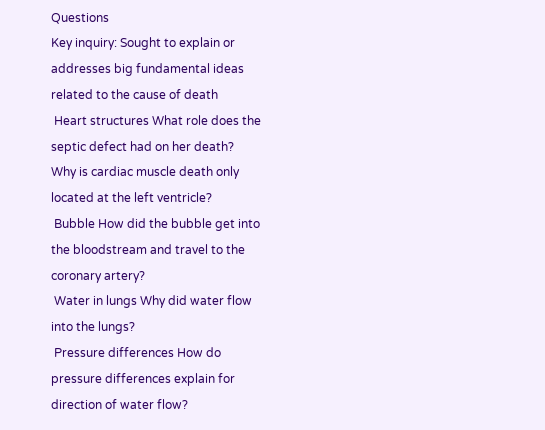Questions
Key inquiry: Sought to explain or addresses big fundamental ideas related to the cause of death
 Heart structures What role does the septic defect had on her death?
Why is cardiac muscle death only located at the left ventricle?
 Bubble How did the bubble get into the bloodstream and travel to the coronary artery?
 Water in lungs Why did water flow into the lungs?
 Pressure differences How do pressure differences explain for direction of water flow?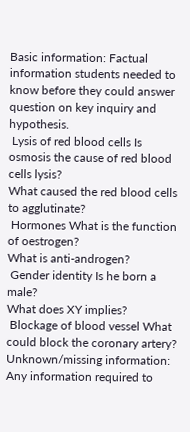Basic information: Factual information students needed to know before they could answer question on key inquiry and hypothesis.
 Lysis of red blood cells Is osmosis the cause of red blood cells lysis?
What caused the red blood cells to agglutinate?
 Hormones What is the function of oestrogen?
What is anti-androgen?
 Gender identity Is he born a male?
What does XY implies?
 Blockage of blood vessel What could block the coronary artery?
Unknown/missing information: Any information required to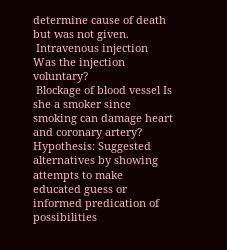determine cause of death but was not given.
 Intravenous injection Was the injection voluntary?
 Blockage of blood vessel Is she a smoker since smoking can damage heart and coronary artery?
Hypothesis: Suggested alternatives by showing attempts to make educated guess or informed predication of possibilities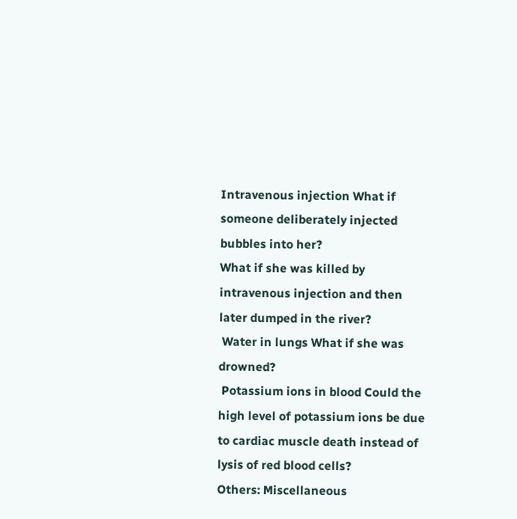Intravenous injection What if someone deliberately injected bubbles into her?
What if she was killed by intravenous injection and then later dumped in the river?
 Water in lungs What if she was drowned?
 Potassium ions in blood Could the high level of potassium ions be due to cardiac muscle death instead of lysis of red blood cells?
Others: Miscellaneous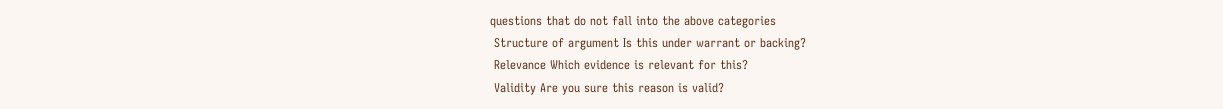questions that do not fall into the above categories
 Structure of argument Is this under warrant or backing?
 Relevance Which evidence is relevant for this?
 Validity Are you sure this reason is valid?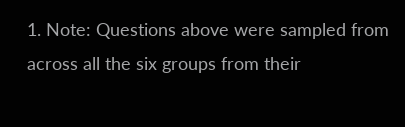1. Note: Questions above were sampled from across all the six groups from their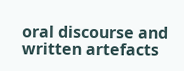oral discourse and written artefacts